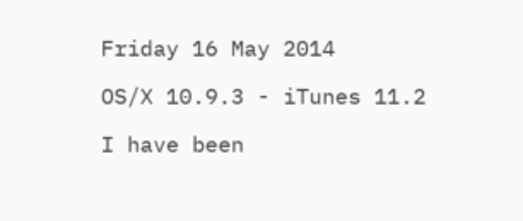Friday 16 May 2014

OS/X 10.9.3 - iTunes 11.2

I have been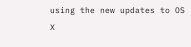using the new updates to OS X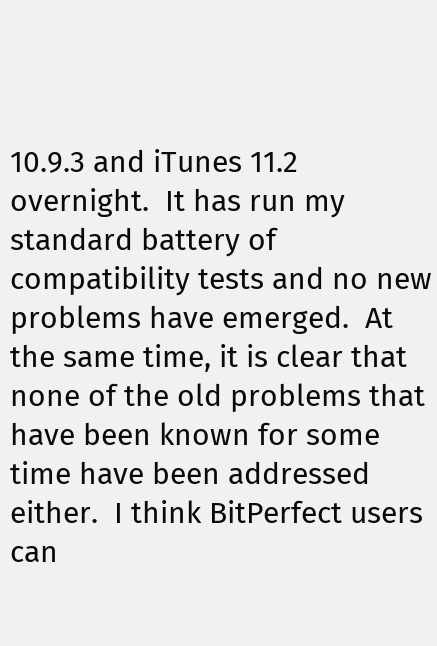10.9.3 and iTunes 11.2 overnight.  It has run my standard battery of compatibility tests and no new problems have emerged.  At the same time, it is clear that none of the old problems that have been known for some time have been addressed either.  I think BitPerfect users can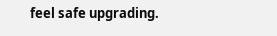feel safe upgrading.